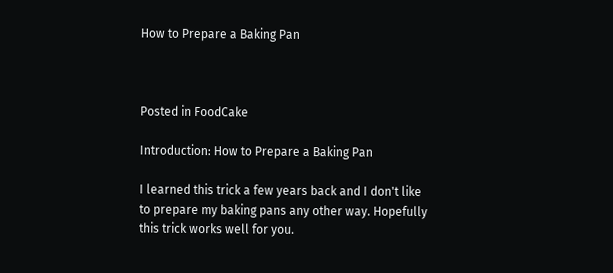How to Prepare a Baking Pan



Posted in FoodCake

Introduction: How to Prepare a Baking Pan

I learned this trick a few years back and I don't like to prepare my baking pans any other way. Hopefully this trick works well for you.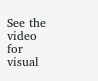See the video for visual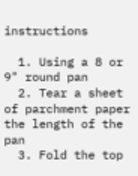instructions

  1. Using a 8 or 9" round pan
  2. Tear a sheet of parchment paper the length of the pan
  3. Fold the top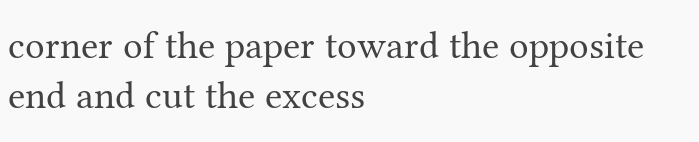corner of the paper toward the opposite end and cut the excess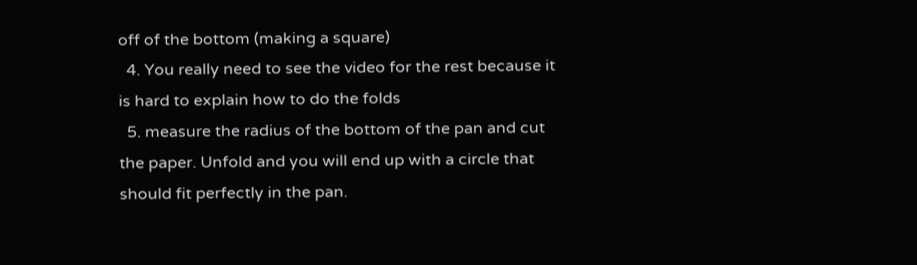off of the bottom (making a square)
  4. You really need to see the video for the rest because it is hard to explain how to do the folds
  5. measure the radius of the bottom of the pan and cut the paper. Unfold and you will end up with a circle that should fit perfectly in the pan.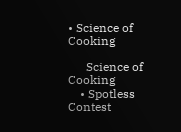• Science of Cooking

      Science of Cooking
    • Spotless Contest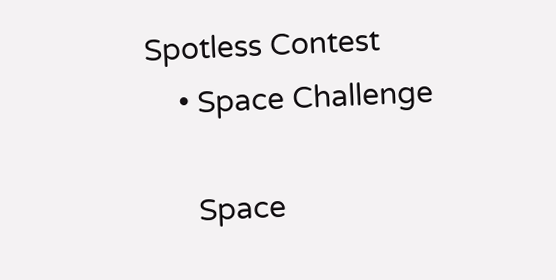Spotless Contest
    • Space Challenge

      Space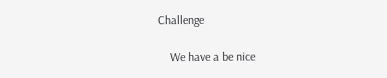Challenge

    We have a be nice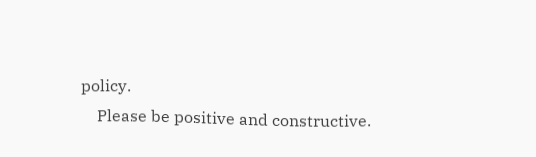policy.
    Please be positive and constructive.